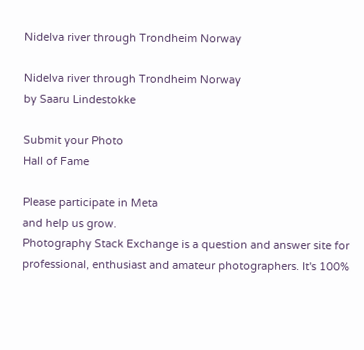Nidelva river through Trondheim Norway

Nidelva river through Trondheim Norway
by Saaru Lindestokke

Submit your Photo
Hall of Fame

Please participate in Meta
and help us grow.
Photography Stack Exchange is a question and answer site for professional, enthusiast and amateur photographers. It's 100%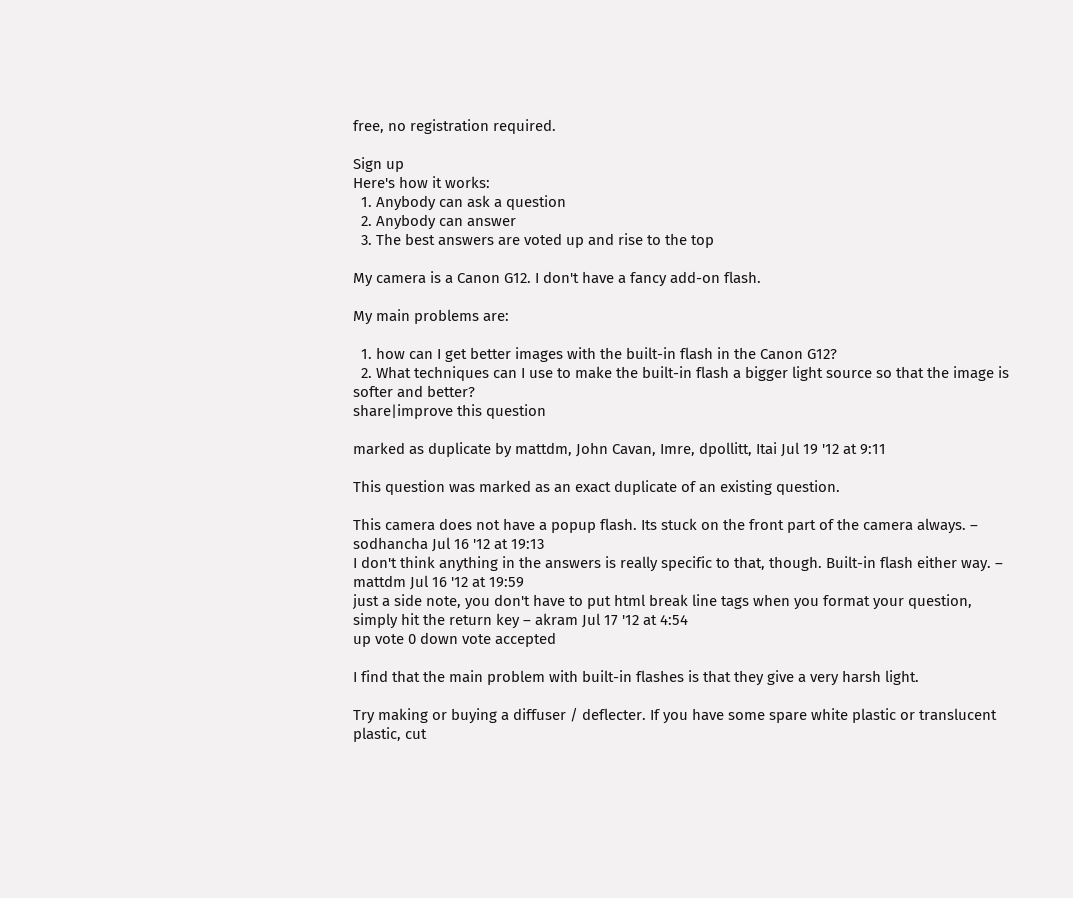free, no registration required.

Sign up
Here's how it works:
  1. Anybody can ask a question
  2. Anybody can answer
  3. The best answers are voted up and rise to the top

My camera is a Canon G12. I don't have a fancy add-on flash.

My main problems are:

  1. how can I get better images with the built-in flash in the Canon G12?
  2. What techniques can I use to make the built-in flash a bigger light source so that the image is softer and better?
share|improve this question

marked as duplicate by mattdm, John Cavan, Imre, dpollitt, Itai Jul 19 '12 at 9:11

This question was marked as an exact duplicate of an existing question.

This camera does not have a popup flash. Its stuck on the front part of the camera always. – sodhancha Jul 16 '12 at 19:13
I don't think anything in the answers is really specific to that, though. Built-in flash either way. – mattdm Jul 16 '12 at 19:59
just a side note, you don't have to put html break line tags when you format your question, simply hit the return key – akram Jul 17 '12 at 4:54
up vote 0 down vote accepted

I find that the main problem with built-in flashes is that they give a very harsh light.

Try making or buying a diffuser / deflecter. If you have some spare white plastic or translucent plastic, cut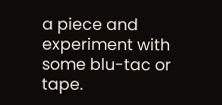a piece and experiment with some blu-tac or tape.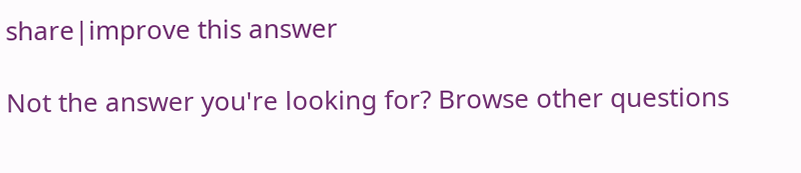share|improve this answer

Not the answer you're looking for? Browse other questions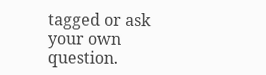tagged or ask your own question.